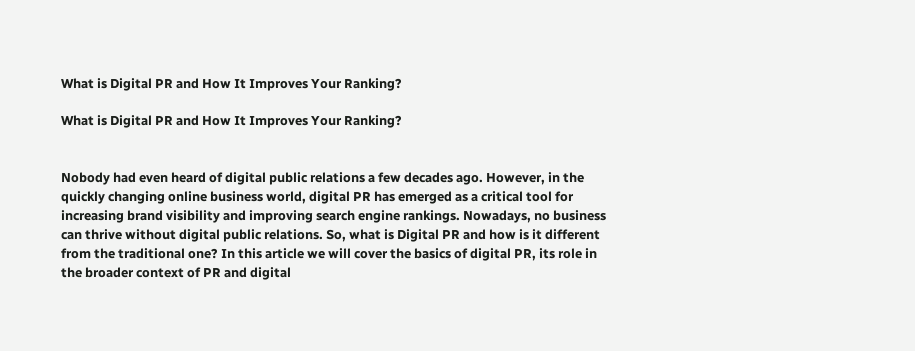What is Digital PR and How It Improves Your Ranking?

What is Digital PR and How It Improves Your Ranking?


Nobody had even heard of digital public relations a few decades ago. However, in the quickly changing online business world, digital PR has emerged as a critical tool for increasing brand visibility and improving search engine rankings. Nowadays, no business can thrive without digital public relations. So, what is Digital PR and how is it different from the traditional one? In this article we will cover the basics of digital PR, its role in the broader context of PR and digital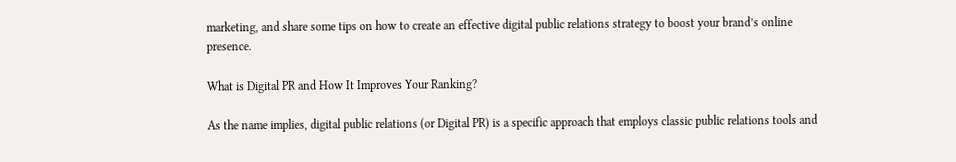marketing, and share some tips on how to create an effective digital public relations strategy to boost your brand’s online presence.

What is Digital PR and How It Improves Your Ranking?

As the name implies, digital public relations (or Digital PR) is a specific approach that employs classic public relations tools and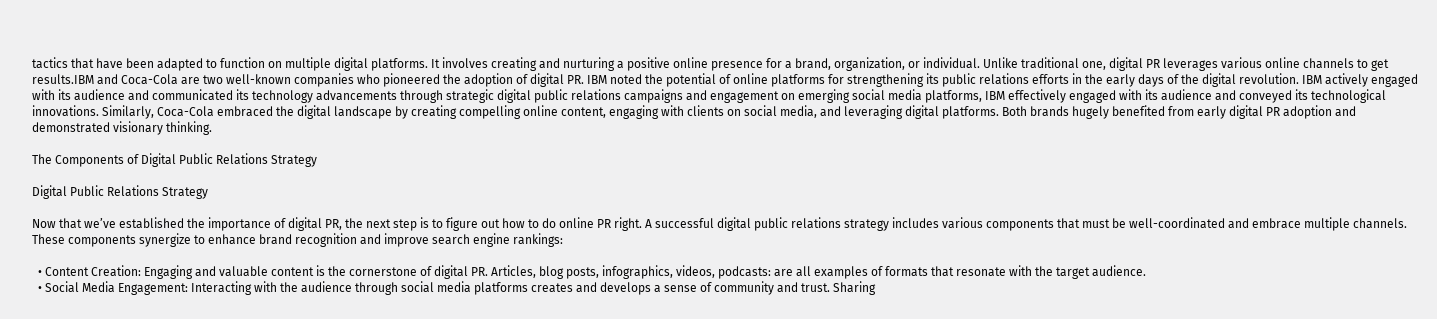tactics that have been adapted to function on multiple digital platforms. It involves creating and nurturing a positive online presence for a brand, organization, or individual. Unlike traditional one, digital PR leverages various online channels to get results.IBM and Coca-Cola are two well-known companies who pioneered the adoption of digital PR. IBM noted the potential of online platforms for strengthening its public relations efforts in the early days of the digital revolution. IBM actively engaged with its audience and communicated its technology advancements through strategic digital public relations campaigns and engagement on emerging social media platforms, IBM effectively engaged with its audience and conveyed its technological innovations. Similarly, Coca-Cola embraced the digital landscape by creating compelling online content, engaging with clients on social media, and leveraging digital platforms. Both brands hugely benefited from early digital PR adoption and demonstrated visionary thinking.

The Components of Digital Public Relations Strategy

Digital Public Relations Strategy

Now that we’ve established the importance of digital PR, the next step is to figure out how to do online PR right. A successful digital public relations strategy includes various components that must be well-coordinated and embrace multiple channels. These components synergize to enhance brand recognition and improve search engine rankings:

  • Content Creation: Engaging and valuable content is the cornerstone of digital PR. Articles, blog posts, infographics, videos, podcasts: are all examples of formats that resonate with the target audience.
  • Social Media Engagement: Interacting with the audience through social media platforms creates and develops a sense of community and trust. Sharing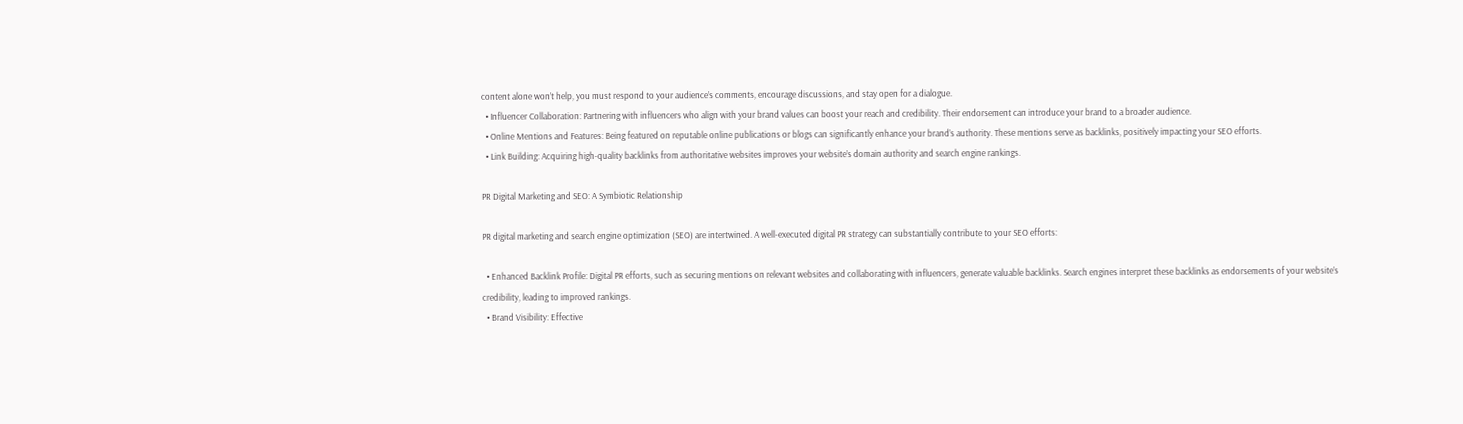content alone won’t help, you must respond to your audience’s comments, encourage discussions, and stay open for a dialogue.
  • Influencer Collaboration: Partnering with influencers who align with your brand values can boost your reach and credibility. Their endorsement can introduce your brand to a broader audience.
  • Online Mentions and Features: Being featured on reputable online publications or blogs can significantly enhance your brand’s authority. These mentions serve as backlinks, positively impacting your SEO efforts.
  • Link Building: Acquiring high-quality backlinks from authoritative websites improves your website’s domain authority and search engine rankings.

PR Digital Marketing and SEO: A Symbiotic Relationship

PR digital marketing and search engine optimization (SEO) are intertwined. A well-executed digital PR strategy can substantially contribute to your SEO efforts:

  • Enhanced Backlink Profile: Digital PR efforts, such as securing mentions on relevant websites and collaborating with influencers, generate valuable backlinks. Search engines interpret these backlinks as endorsements of your website’s credibility, leading to improved rankings.
  • Brand Visibility: Effective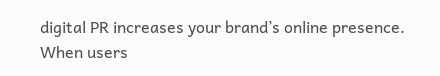digital PR increases your brand’s online presence. When users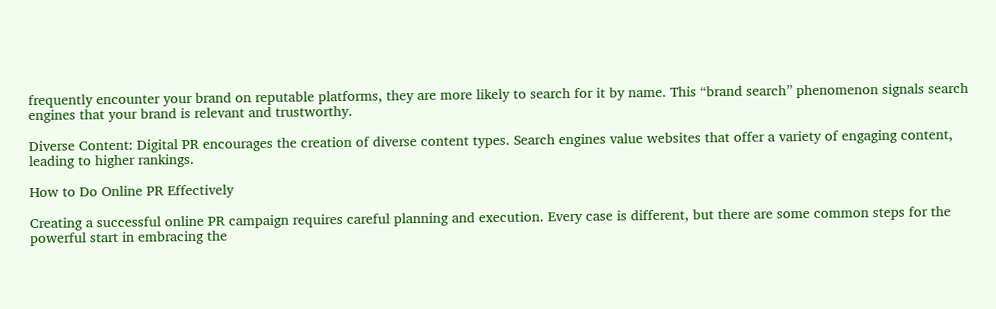frequently encounter your brand on reputable platforms, they are more likely to search for it by name. This “brand search” phenomenon signals search engines that your brand is relevant and trustworthy.

Diverse Content: Digital PR encourages the creation of diverse content types. Search engines value websites that offer a variety of engaging content, leading to higher rankings.

How to Do Online PR Effectively

Creating a successful online PR campaign requires careful planning and execution. Every case is different, but there are some common steps for the powerful start in embracing the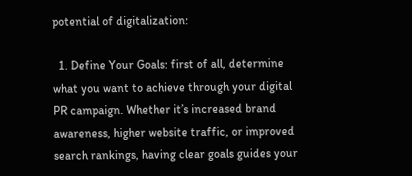potential of digitalization:

  1. Define Your Goals: first of all, determine what you want to achieve through your digital PR campaign. Whether it’s increased brand awareness, higher website traffic, or improved search rankings, having clear goals guides your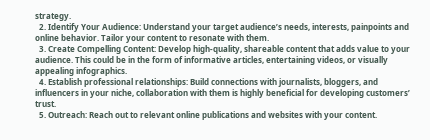strategy.
  2. Identify Your Audience: Understand your target audience’s needs, interests, painpoints and online behavior. Tailor your content to resonate with them.
  3. Create Compelling Content: Develop high-quality, shareable content that adds value to your audience. This could be in the form of informative articles, entertaining videos, or visually appealing infographics.
  4. Establish professional relationships: Build connections with journalists, bloggers, and influencers in your niche, collaboration with them is highly beneficial for developing customers’ trust.
  5. Outreach: Reach out to relevant online publications and websites with your content.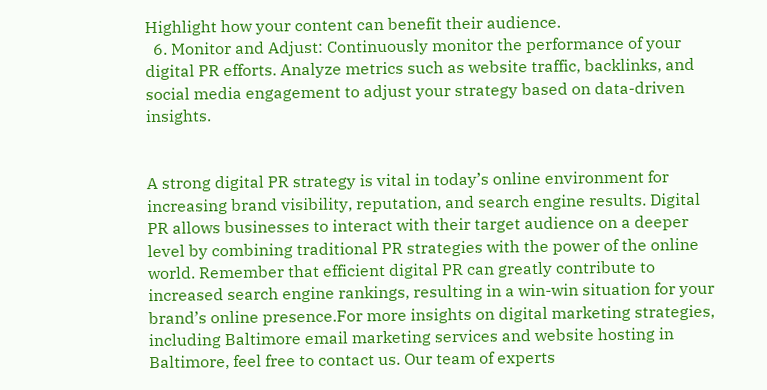Highlight how your content can benefit their audience.
  6. Monitor and Adjust: Continuously monitor the performance of your digital PR efforts. Analyze metrics such as website traffic, backlinks, and social media engagement to adjust your strategy based on data-driven insights.


A strong digital PR strategy is vital in today’s online environment for increasing brand visibility, reputation, and search engine results. Digital PR allows businesses to interact with their target audience on a deeper level by combining traditional PR strategies with the power of the online world. Remember that efficient digital PR can greatly contribute to increased search engine rankings, resulting in a win-win situation for your brand’s online presence.For more insights on digital marketing strategies, including Baltimore email marketing services and website hosting in Baltimore, feel free to contact us. Our team of experts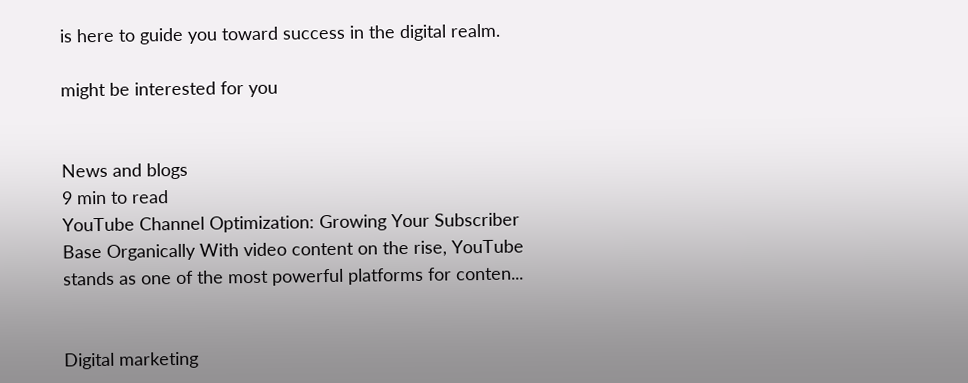is here to guide you toward success in the digital realm.

might be interested for you


News and blogs
9 min to read
YouTube Channel Optimization: Growing Your Subscriber Base Organically With video content on the rise, YouTube stands as one of the most powerful platforms for conten...


Digital marketing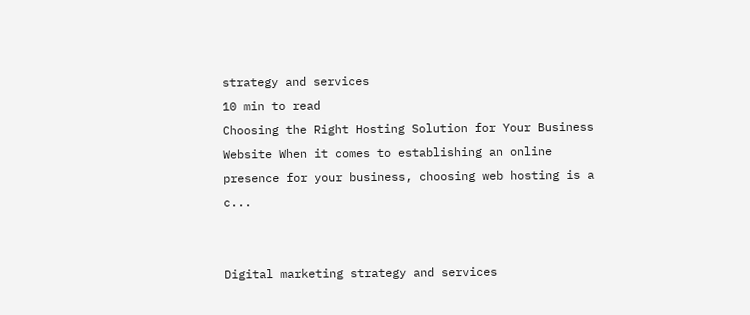strategy and services
10 min to read
Choosing the Right Hosting Solution for Your Business Website When it comes to establishing an online presence for your business, choosing web hosting is a c...


Digital marketing strategy and services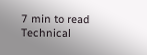7 min to read
Technical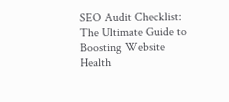SEO Audit Checklist: The Ultimate Guide to Boosting Website Health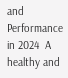and Performance in 2024  A healthy and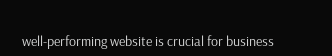well-performing website is crucial for business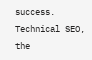success. Technical SEO, the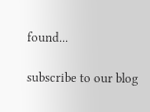found...

subscribe to our blog